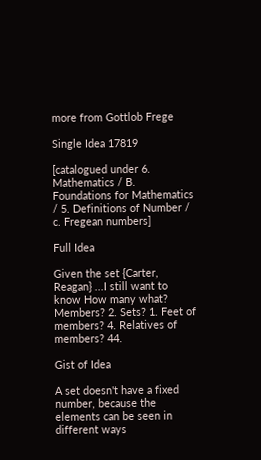more from Gottlob Frege

Single Idea 17819

[catalogued under 6. Mathematics / B. Foundations for Mathematics / 5. Definitions of Number / c. Fregean numbers]

Full Idea

Given the set {Carter, Reagan} ...I still want to know How many what? Members? 2. Sets? 1. Feet of members? 4. Relatives of members? 44.

Gist of Idea

A set doesn't have a fixed number, because the elements can be seen in different ways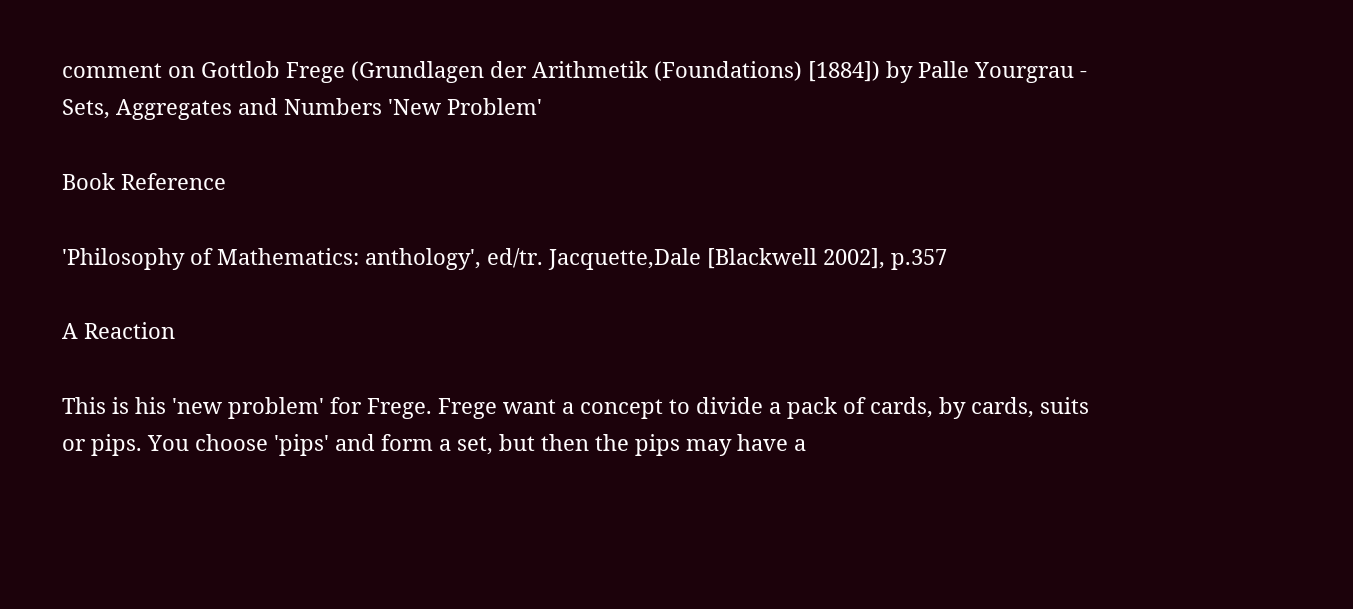comment on Gottlob Frege (Grundlagen der Arithmetik (Foundations) [1884]) by Palle Yourgrau - Sets, Aggregates and Numbers 'New Problem'

Book Reference

'Philosophy of Mathematics: anthology', ed/tr. Jacquette,Dale [Blackwell 2002], p.357

A Reaction

This is his 'new problem' for Frege. Frege want a concept to divide a pack of cards, by cards, suits or pips. You choose 'pips' and form a set, but then the pips may have a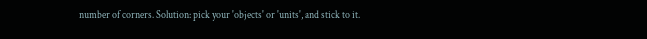number of corners. Solution: pick your 'objects' or 'units', and stick to it.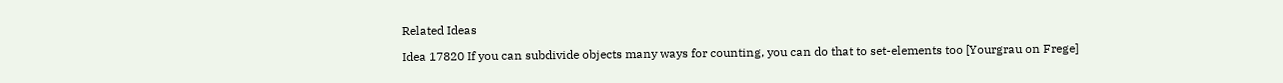Related Ideas

Idea 17820 If you can subdivide objects many ways for counting, you can do that to set-elements too [Yourgrau on Frege]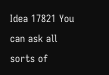Idea 17821 You can ask all sorts of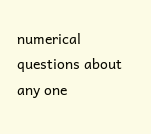numerical questions about any one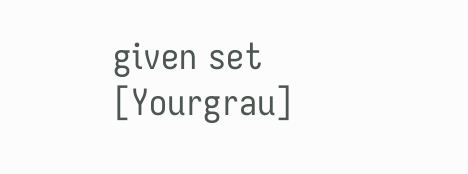given set [Yourgrau]